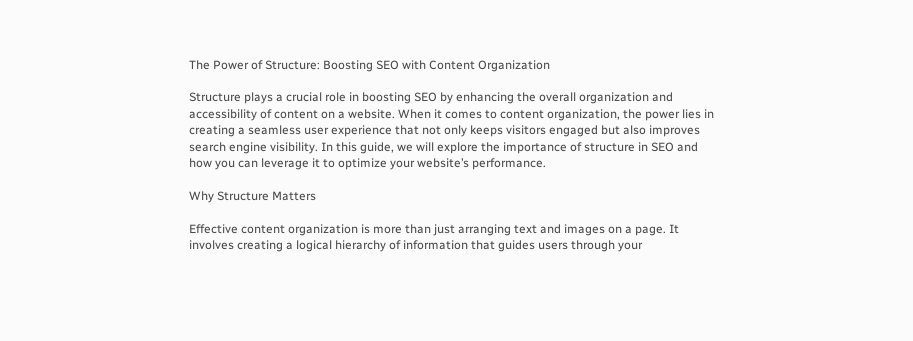The Power of Structure: Boosting SEO with Content Organization

Structure plays a crucial role in boosting SEO by enhancing the overall organization and accessibility of content on a website. When it comes to content organization, the power lies in creating a seamless user experience that not only keeps visitors engaged but also improves search engine visibility. In this guide, we will explore the importance of structure in SEO and how you can leverage it to optimize your website’s performance.

Why Structure Matters

Effective content organization is more than just arranging text and images on a page. It involves creating a logical hierarchy of information that guides users through your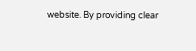website. By providing clear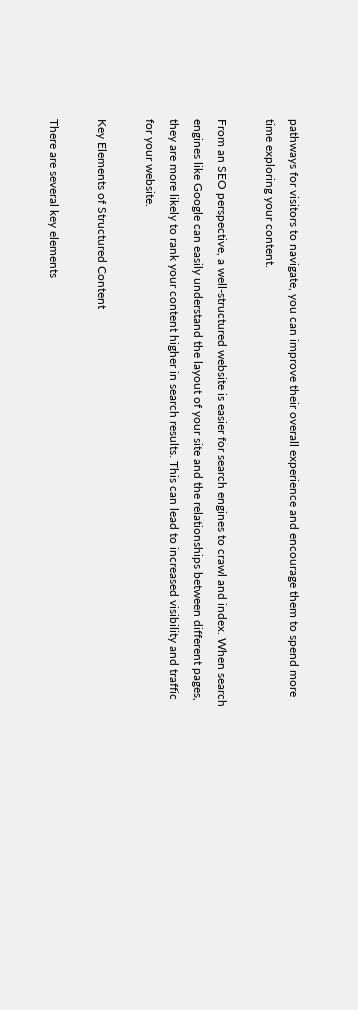pathways for visitors to navigate, you can improve their overall experience and encourage them to spend more time exploring your content.

From an SEO perspective, a well-structured website is easier for search engines to crawl and index. When search engines like Google can easily understand the layout of your site and the relationships between different pages, they are more likely to rank your content higher in search results. This can lead to increased visibility and traffic for your website.

Key Elements of Structured Content

There are several key elements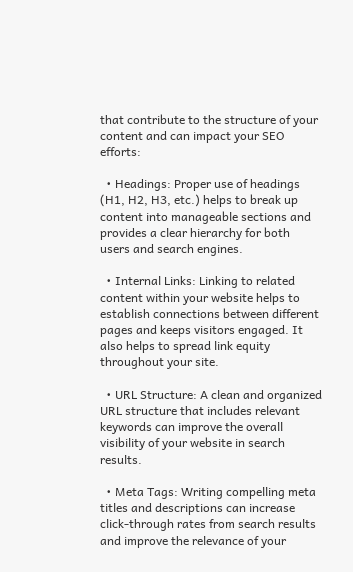that contribute to the structure of your content and can impact your SEO efforts:

  • Headings: Proper use of headings (H1, H2, H3, etc.) helps to break up content into manageable sections and provides a clear hierarchy for both users and search engines.

  • Internal Links: Linking to related content within your website helps to establish connections between different pages and keeps visitors engaged. It also helps to spread link equity throughout your site.

  • URL Structure: A clean and organized URL structure that includes relevant keywords can improve the overall visibility of your website in search results.

  • Meta Tags: Writing compelling meta titles and descriptions can increase click-through rates from search results and improve the relevance of your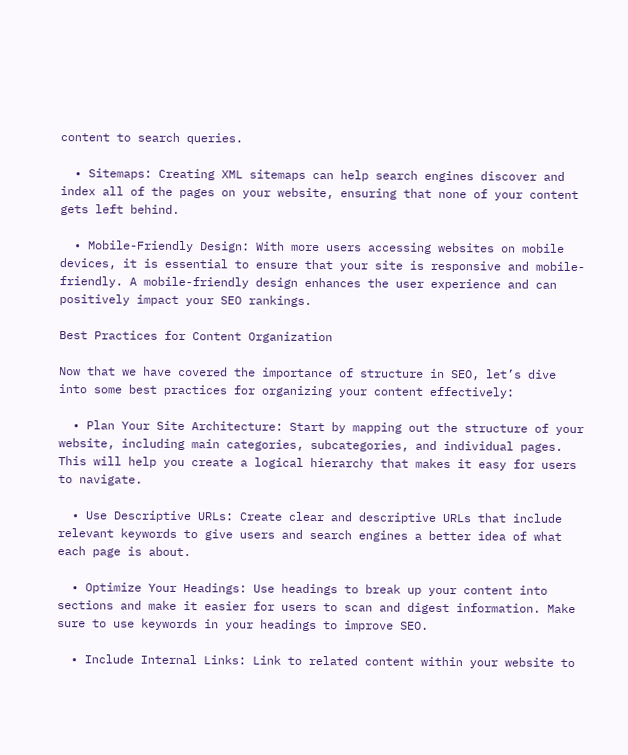content to search queries.

  • Sitemaps: Creating XML sitemaps can help search engines discover and index all of the pages on your website, ensuring that none of your content gets left behind.

  • Mobile-Friendly Design: With more users accessing websites on mobile devices, it is essential to ensure that your site is responsive and mobile-friendly. A mobile-friendly design enhances the user experience and can positively impact your SEO rankings.

Best Practices for Content Organization

Now that we have covered the importance of structure in SEO, let’s dive into some best practices for organizing your content effectively:

  • Plan Your Site Architecture: Start by mapping out the structure of your website, including main categories, subcategories, and individual pages. This will help you create a logical hierarchy that makes it easy for users to navigate.

  • Use Descriptive URLs: Create clear and descriptive URLs that include relevant keywords to give users and search engines a better idea of what each page is about.

  • Optimize Your Headings: Use headings to break up your content into sections and make it easier for users to scan and digest information. Make sure to use keywords in your headings to improve SEO.

  • Include Internal Links: Link to related content within your website to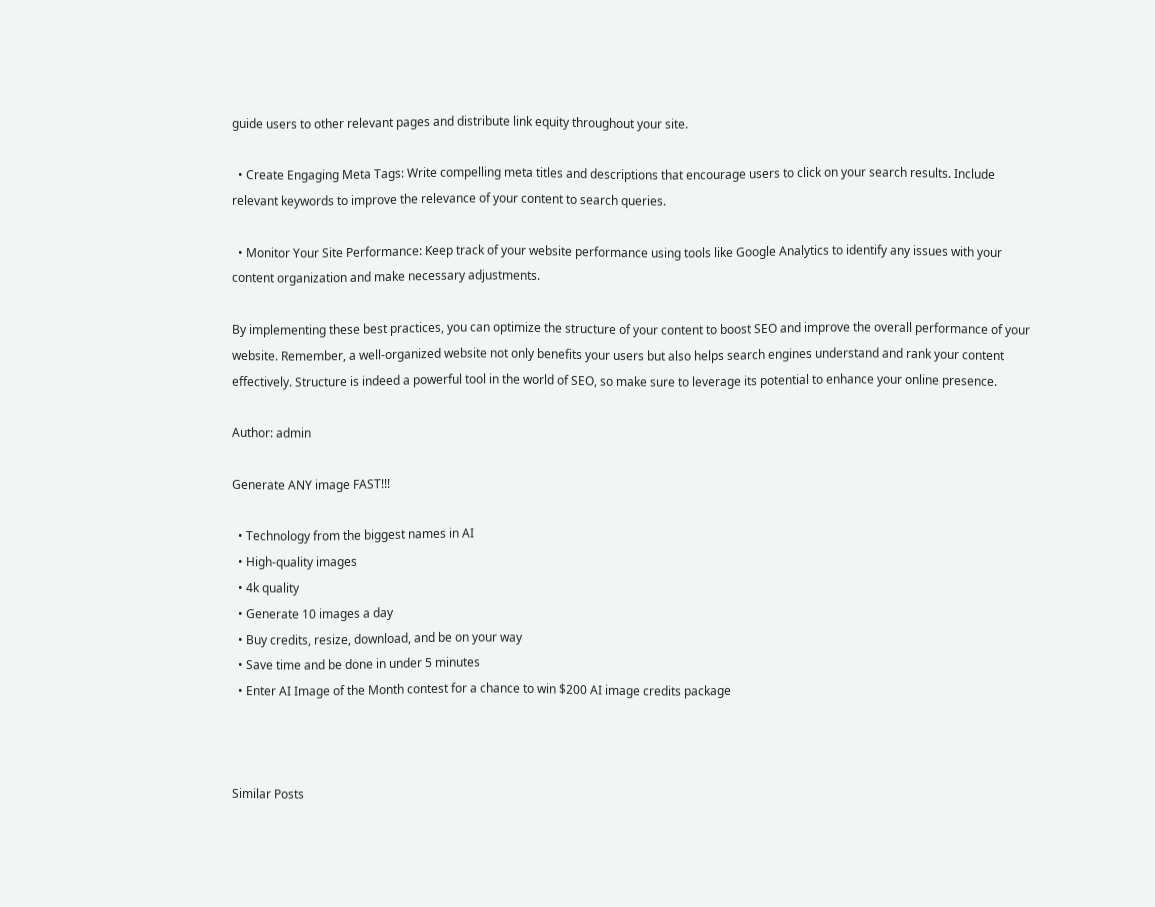guide users to other relevant pages and distribute link equity throughout your site.

  • Create Engaging Meta Tags: Write compelling meta titles and descriptions that encourage users to click on your search results. Include relevant keywords to improve the relevance of your content to search queries.

  • Monitor Your Site Performance: Keep track of your website performance using tools like Google Analytics to identify any issues with your content organization and make necessary adjustments.

By implementing these best practices, you can optimize the structure of your content to boost SEO and improve the overall performance of your website. Remember, a well-organized website not only benefits your users but also helps search engines understand and rank your content effectively. Structure is indeed a powerful tool in the world of SEO, so make sure to leverage its potential to enhance your online presence.

Author: admin

Generate ANY image FAST!!!

  • Technology from the biggest names in AI
  • High-quality images
  • 4k quality
  • Generate 10 images a day
  • Buy credits, resize, download, and be on your way
  • Save time and be done in under 5 minutes
  • Enter AI Image of the Month contest for a chance to win $200 AI image credits package



Similar Posts